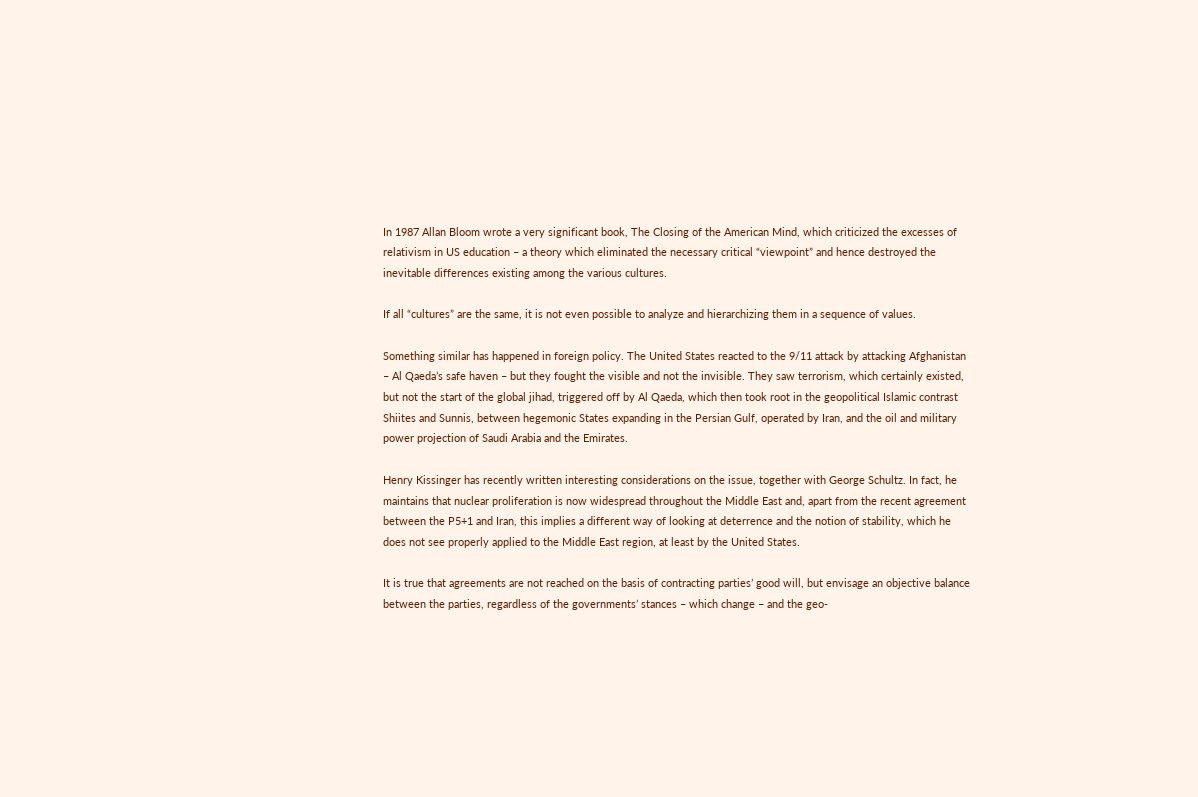In 1987 Allan Bloom wrote a very significant book, The Closing of the American Mind, which criticized the excesses of relativism in US education – a theory which eliminated the necessary critical “viewpoint” and hence destroyed the inevitable differences existing among the various cultures.

If all “cultures” are the same, it is not even possible to analyze and hierarchizing them in a sequence of values.

Something similar has happened in foreign policy. The United States reacted to the 9/11 attack by attacking Afghanistan – Al Qaeda’s safe haven – but they fought the visible and not the invisible. They saw terrorism, which certainly existed, but not the start of the global jihad, triggered off by Al Qaeda, which then took root in the geopolitical Islamic contrast Shiites and Sunnis, between hegemonic States expanding in the Persian Gulf, operated by Iran, and the oil and military power projection of Saudi Arabia and the Emirates.

Henry Kissinger has recently written interesting considerations on the issue, together with George Schultz. In fact, he maintains that nuclear proliferation is now widespread throughout the Middle East and, apart from the recent agreement between the P5+1 and Iran, this implies a different way of looking at deterrence and the notion of stability, which he does not see properly applied to the Middle East region, at least by the United States.

It is true that agreements are not reached on the basis of contracting parties’ good will, but envisage an objective balance between the parties, regardless of the governments’ stances – which change – and the geo-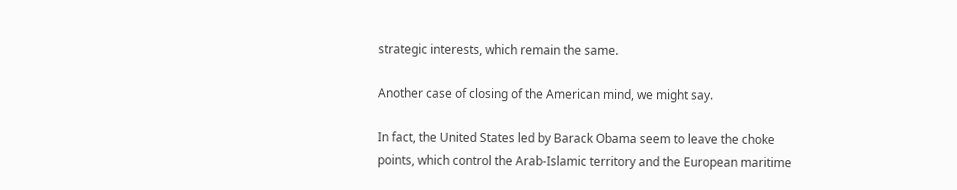strategic interests, which remain the same.

Another case of closing of the American mind, we might say.

In fact, the United States led by Barack Obama seem to leave the choke points, which control the Arab-Islamic territory and the European maritime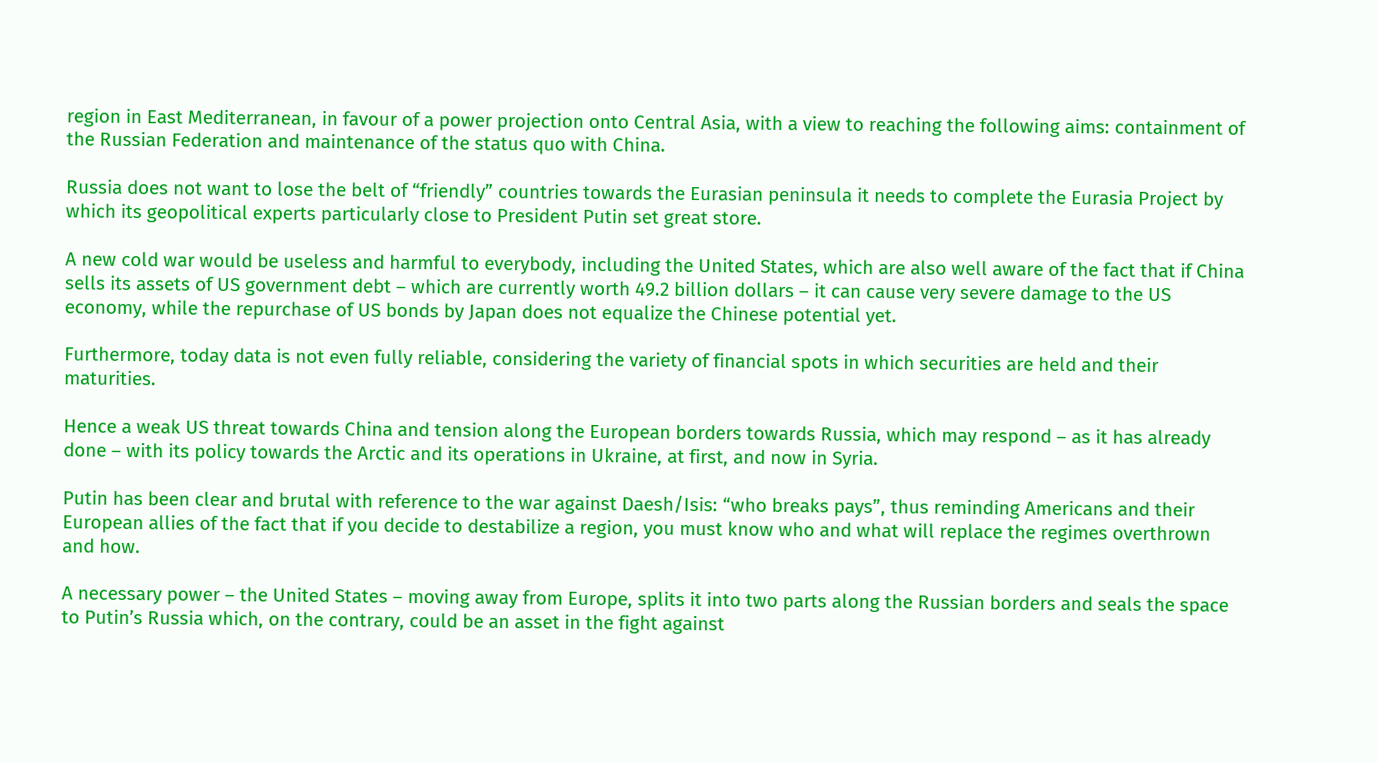region in East Mediterranean, in favour of a power projection onto Central Asia, with a view to reaching the following aims: containment of the Russian Federation and maintenance of the status quo with China.

Russia does not want to lose the belt of “friendly” countries towards the Eurasian peninsula it needs to complete the Eurasia Project by which its geopolitical experts particularly close to President Putin set great store.

A new cold war would be useless and harmful to everybody, including the United States, which are also well aware of the fact that if China sells its assets of US government debt – which are currently worth 49.2 billion dollars – it can cause very severe damage to the US economy, while the repurchase of US bonds by Japan does not equalize the Chinese potential yet.

Furthermore, today data is not even fully reliable, considering the variety of financial spots in which securities are held and their maturities.

Hence a weak US threat towards China and tension along the European borders towards Russia, which may respond – as it has already done – with its policy towards the Arctic and its operations in Ukraine, at first, and now in Syria.

Putin has been clear and brutal with reference to the war against Daesh/Isis: “who breaks pays”, thus reminding Americans and their European allies of the fact that if you decide to destabilize a region, you must know who and what will replace the regimes overthrown and how.

A necessary power – the United States – moving away from Europe, splits it into two parts along the Russian borders and seals the space to Putin’s Russia which, on the contrary, could be an asset in the fight against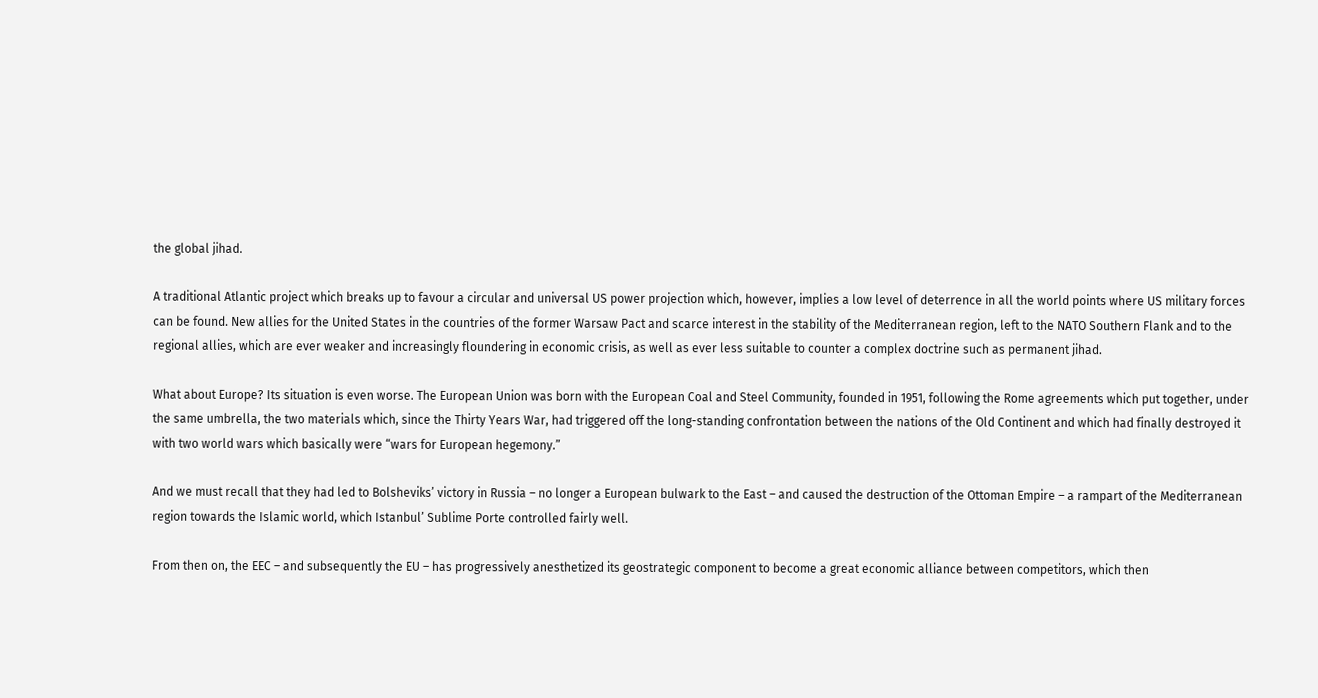the global jihad.

A traditional Atlantic project which breaks up to favour a circular and universal US power projection which, however, implies a low level of deterrence in all the world points where US military forces can be found. New allies for the United States in the countries of the former Warsaw Pact and scarce interest in the stability of the Mediterranean region, left to the NATO Southern Flank and to the regional allies, which are ever weaker and increasingly floundering in economic crisis, as well as ever less suitable to counter a complex doctrine such as permanent jihad.

What about Europe? Its situation is even worse. The European Union was born with the European Coal and Steel Community, founded in 1951, following the Rome agreements which put together, under the same umbrella, the two materials which, since the Thirty Years War, had triggered off the long-standing confrontation between the nations of the Old Continent and which had finally destroyed it with two world wars which basically were “wars for European hegemony.”

And we must recall that they had led to Bolsheviks’ victory in Russia – no longer a European bulwark to the East – and caused the destruction of the Ottoman Empire – a rampart of the Mediterranean region towards the Islamic world, which Istanbul’ Sublime Porte controlled fairly well.

From then on, the EEC – and subsequently the EU – has progressively anesthetized its geostrategic component to become a great economic alliance between competitors, which then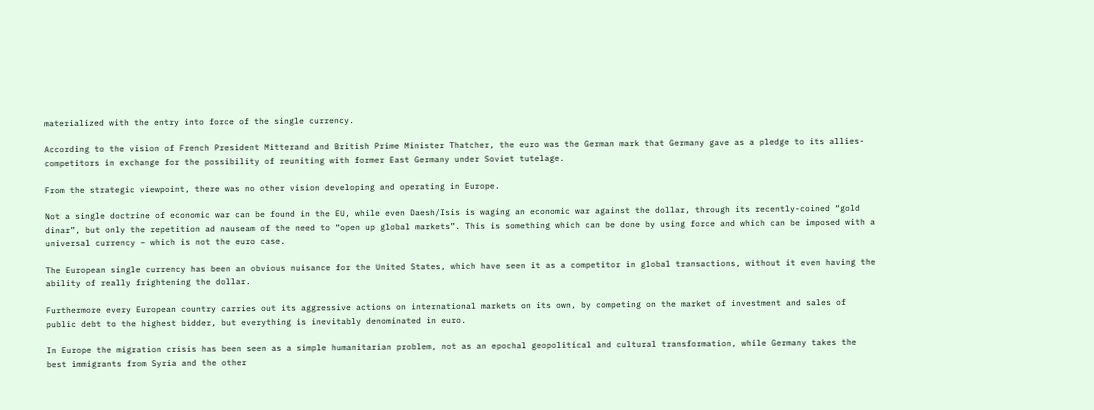materialized with the entry into force of the single currency.

According to the vision of French President Mitterand and British Prime Minister Thatcher, the euro was the German mark that Germany gave as a pledge to its allies-competitors in exchange for the possibility of reuniting with former East Germany under Soviet tutelage.

From the strategic viewpoint, there was no other vision developing and operating in Europe.

Not a single doctrine of economic war can be found in the EU, while even Daesh/Isis is waging an economic war against the dollar, through its recently-coined “gold dinar”, but only the repetition ad nauseam of the need to “open up global markets”. This is something which can be done by using force and which can be imposed with a universal currency – which is not the euro case.

The European single currency has been an obvious nuisance for the United States, which have seen it as a competitor in global transactions, without it even having the ability of really frightening the dollar.

Furthermore every European country carries out its aggressive actions on international markets on its own, by competing on the market of investment and sales of public debt to the highest bidder, but everything is inevitably denominated in euro.

In Europe the migration crisis has been seen as a simple humanitarian problem, not as an epochal geopolitical and cultural transformation, while Germany takes the best immigrants from Syria and the other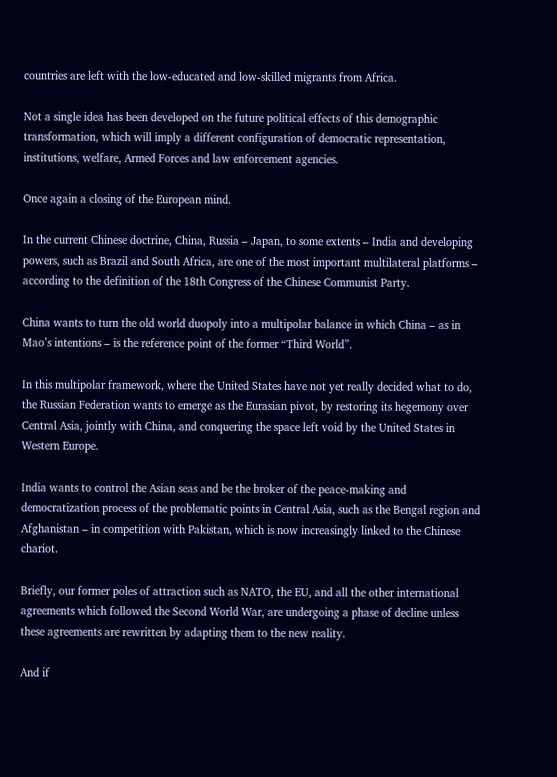countries are left with the low-educated and low-skilled migrants from Africa.

Not a single idea has been developed on the future political effects of this demographic transformation, which will imply a different configuration of democratic representation, institutions, welfare, Armed Forces and law enforcement agencies.

Once again a closing of the European mind.

In the current Chinese doctrine, China, Russia – Japan, to some extents – India and developing powers, such as Brazil and South Africa, are one of the most important multilateral platforms – according to the definition of the 18th Congress of the Chinese Communist Party.

China wants to turn the old world duopoly into a multipolar balance in which China – as in Mao’s intentions – is the reference point of the former “Third World”.

In this multipolar framework, where the United States have not yet really decided what to do, the Russian Federation wants to emerge as the Eurasian pivot, by restoring its hegemony over Central Asia, jointly with China, and conquering the space left void by the United States in Western Europe.

India wants to control the Asian seas and be the broker of the peace-making and democratization process of the problematic points in Central Asia, such as the Bengal region and Afghanistan – in competition with Pakistan, which is now increasingly linked to the Chinese chariot.

Briefly, our former poles of attraction such as NATO, the EU, and all the other international agreements which followed the Second World War, are undergoing a phase of decline unless these agreements are rewritten by adapting them to the new reality.

And if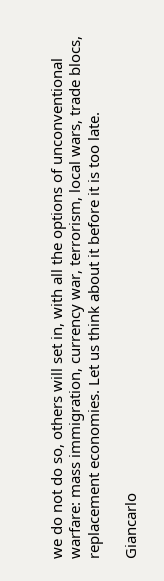we do not do so, others will set in, with all the options of unconventional warfare: mass immigration, currency war, terrorism, local wars, trade blocs, replacement economies. Let us think about it before it is too late.

Giancarlo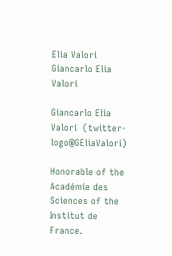Elia Valori
Giancarlo Elia Valori

Giancarlo Elia Valori  (twitter-logo@GEliaValori)

Honorable of the Académie des Sciences of the Institut de France.